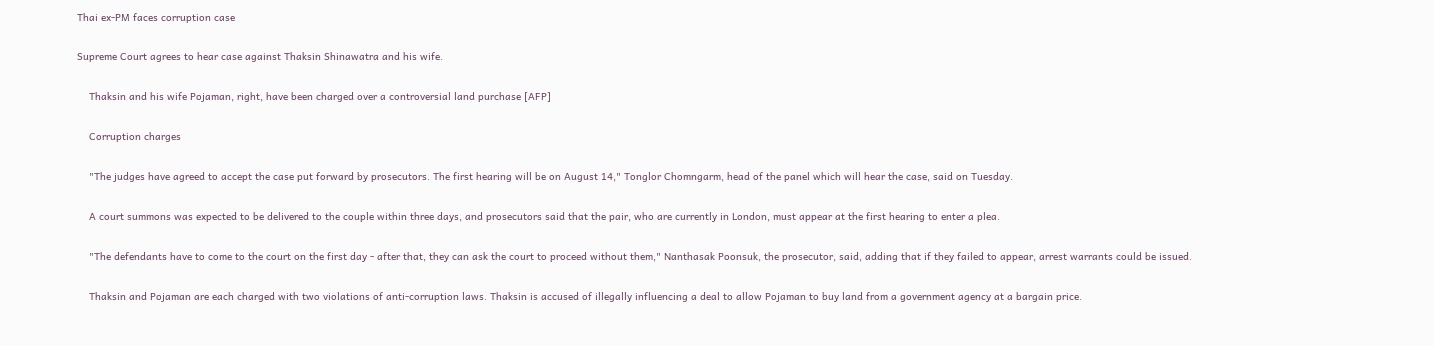Thai ex-PM faces corruption case

Supreme Court agrees to hear case against Thaksin Shinawatra and his wife.

    Thaksin and his wife Pojaman, right, have been charged over a controversial land purchase [AFP]

    Corruption charges

    "The judges have agreed to accept the case put forward by prosecutors. The first hearing will be on August 14," Tonglor Chomngarm, head of the panel which will hear the case, said on Tuesday.

    A court summons was expected to be delivered to the couple within three days, and prosecutors said that the pair, who are currently in London, must appear at the first hearing to enter a plea.

    "The defendants have to come to the court on the first day - after that, they can ask the court to proceed without them," Nanthasak Poonsuk, the prosecutor, said, adding that if they failed to appear, arrest warrants could be issued.

    Thaksin and Pojaman are each charged with two violations of anti-corruption laws. Thaksin is accused of illegally influencing a deal to allow Pojaman to buy land from a government agency at a bargain price.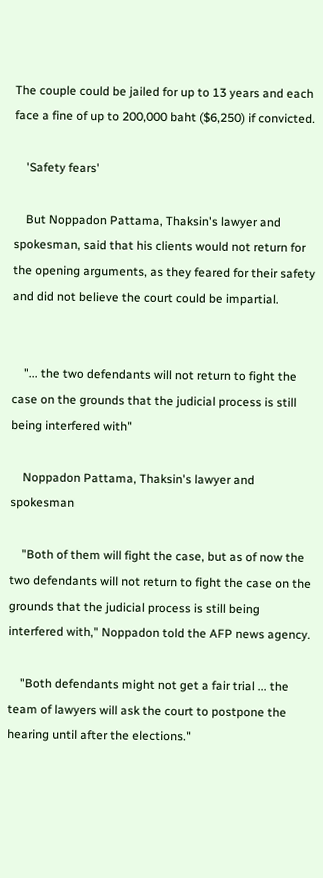The couple could be jailed for up to 13 years and each face a fine of up to 200,000 baht ($6,250) if convicted.

    'Safety fears'

    But Noppadon Pattama, Thaksin's lawyer and spokesman, said that his clients would not return for the opening arguments, as they feared for their safety and did not believe the court could be impartial.


    "... the two defendants will not return to fight the case on the grounds that the judicial process is still being interfered with"

    Noppadon Pattama, Thaksin's lawyer and spokesman

    "Both of them will fight the case, but as of now the two defendants will not return to fight the case on the grounds that the judicial process is still being interfered with," Noppadon told the AFP news agency.

    "Both defendants might not get a fair trial ... the team of lawyers will ask the court to postpone the hearing until after the elections."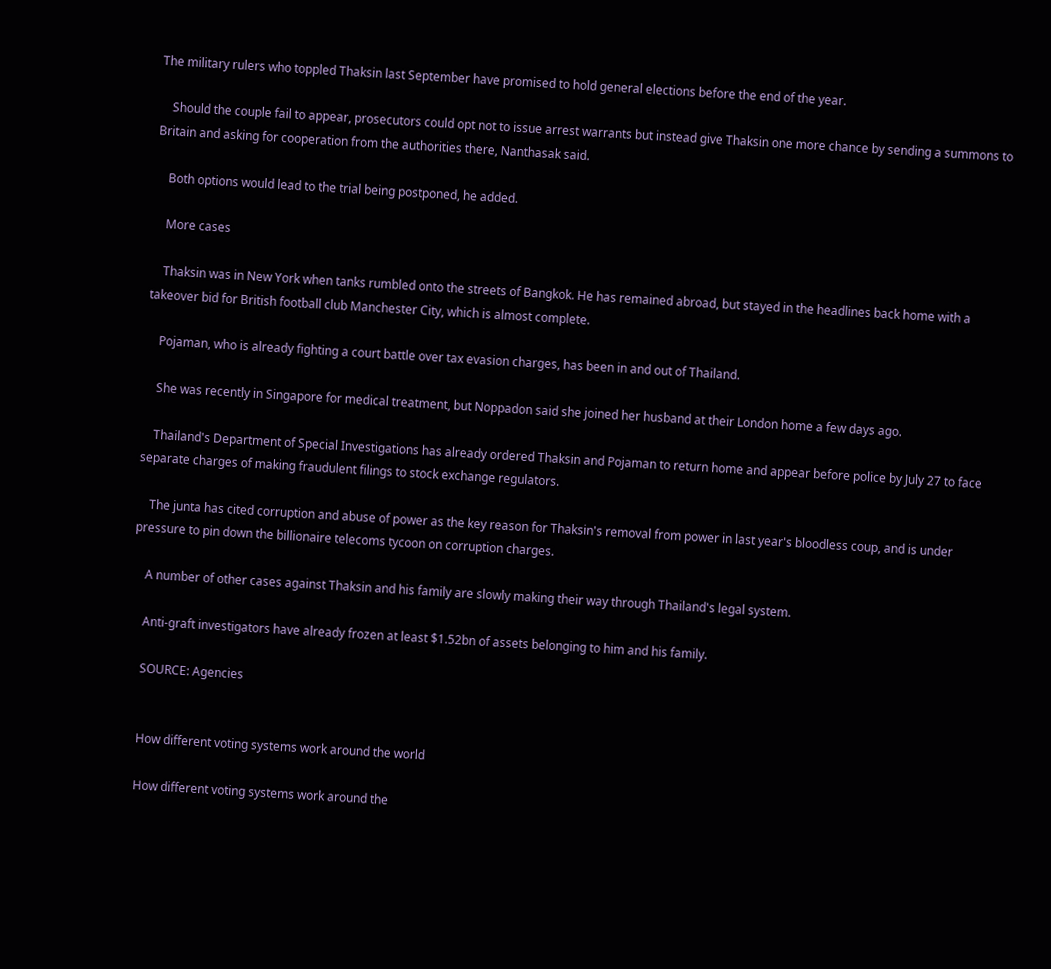The military rulers who toppled Thaksin last September have promised to hold general elections before the end of the year.

    Should the couple fail to appear, prosecutors could opt not to issue arrest warrants but instead give Thaksin one more chance by sending a summons to Britain and asking for cooperation from the authorities there, Nanthasak said.

    Both options would lead to the trial being postponed, he added.

    More cases

    Thaksin was in New York when tanks rumbled onto the streets of Bangkok. He has remained abroad, but stayed in the headlines back home with a takeover bid for British football club Manchester City, which is almost complete.

    Pojaman, who is already fighting a court battle over tax evasion charges, has been in and out of Thailand.

    She was recently in Singapore for medical treatment, but Noppadon said she joined her husband at their London home a few days ago.

    Thailand's Department of Special Investigations has already ordered Thaksin and Pojaman to return home and appear before police by July 27 to face separate charges of making fraudulent filings to stock exchange regulators.

    The junta has cited corruption and abuse of power as the key reason for Thaksin's removal from power in last year's bloodless coup, and is under pressure to pin down the billionaire telecoms tycoon on corruption charges.

    A number of other cases against Thaksin and his family are slowly making their way through Thailand's legal system.

    Anti-graft investigators have already frozen at least $1.52bn of assets belonging to him and his family.

    SOURCE: Agencies


    How different voting systems work around the world

    How different voting systems work around the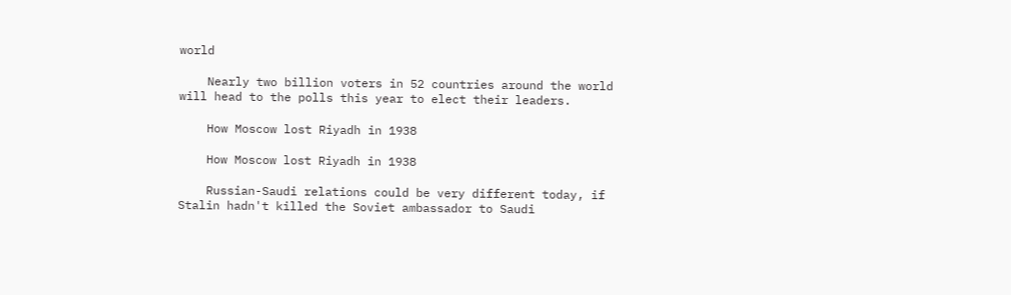world

    Nearly two billion voters in 52 countries around the world will head to the polls this year to elect their leaders.

    How Moscow lost Riyadh in 1938

    How Moscow lost Riyadh in 1938

    Russian-Saudi relations could be very different today, if Stalin hadn't killed the Soviet ambassador to Saudi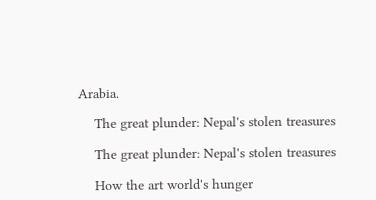Arabia.

    The great plunder: Nepal's stolen treasures

    The great plunder: Nepal's stolen treasures

    How the art world's hunger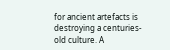for ancient artefacts is destroying a centuries-old culture. A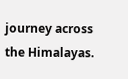journey across the Himalayas.